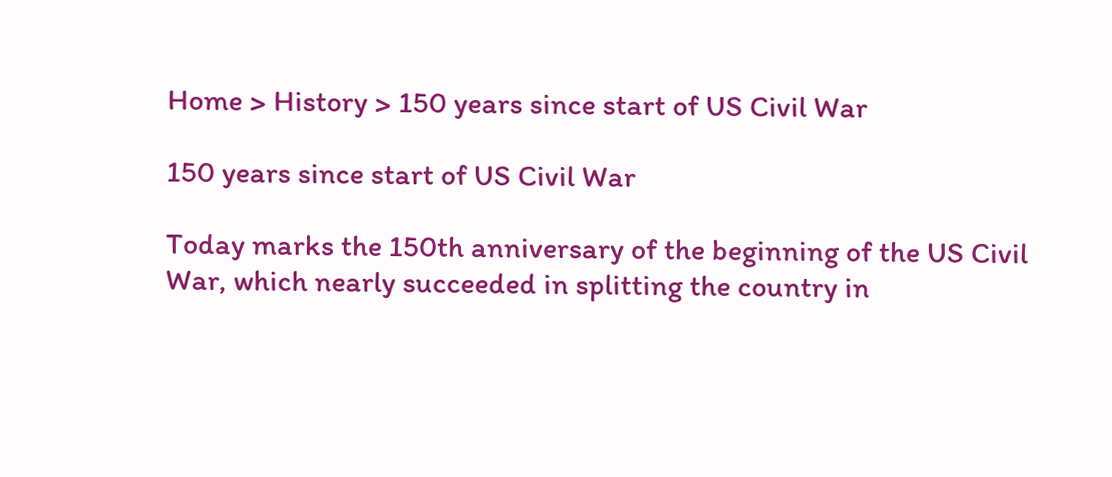Home > History > 150 years since start of US Civil War

150 years since start of US Civil War

Today marks the 150th anniversary of the beginning of the US Civil War, which nearly succeeded in splitting the country in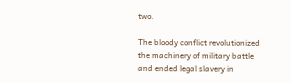two.

The bloody conflict revolutionized the machinery of military battle and ended legal slavery in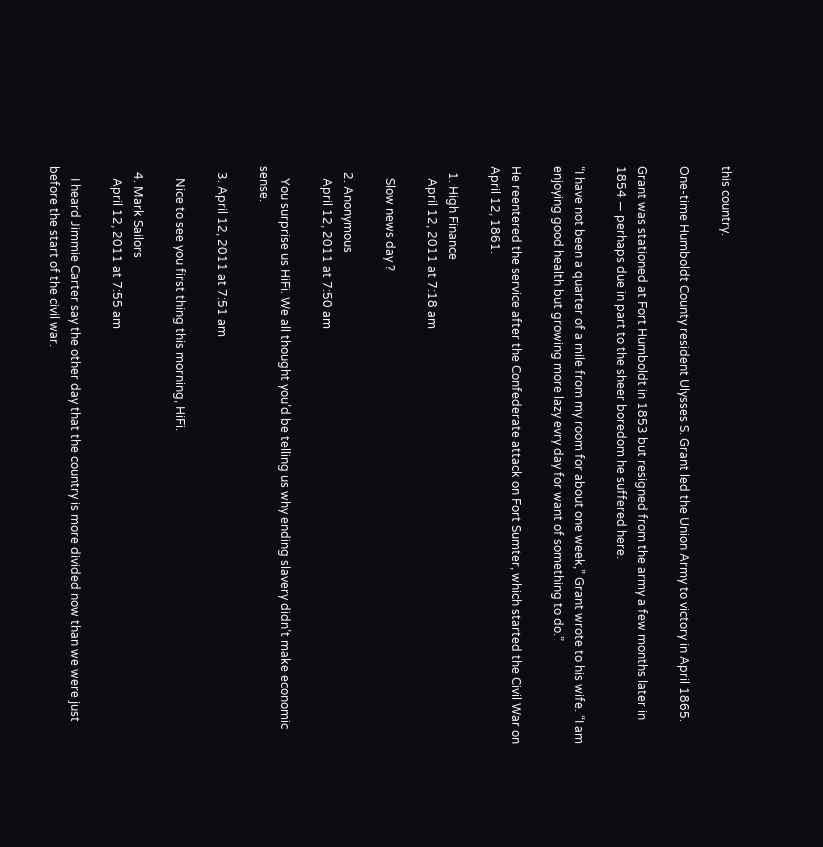this country.

One-time Humboldt County resident Ulysses S. Grant led the Union Army to victory in April 1865.

Grant was stationed at Fort Humboldt in 1853 but resigned from the army a few months later in 1854 — perhaps due in part to the sheer boredom he suffered here.

“I have not been a quarter of a mile from my room for about one week,” Grant wrote to his wife. “I am enjoying good health but growing more lazy evry day for want of something to do.”

He reentered the service after the Confederate attack on Fort Sumter, which started the Civil War on April 12, 1861.

  1. High Finance
    April 12, 2011 at 7:18 am

    Slow news day ?

  2. Anonymous
    April 12, 2011 at 7:50 am

    You surprise us HiFi. We all thought you’d be telling us why ending slavery didn’t make economic sense.

  3. April 12, 2011 at 7:51 am

    Nice to see you first thing this morning, HiFi.

  4. Mark Sailors
    April 12, 2011 at 7:55 am

    I heard Jimmie Carter say the other day that the country is more divided now than we were just before the start of the civil war.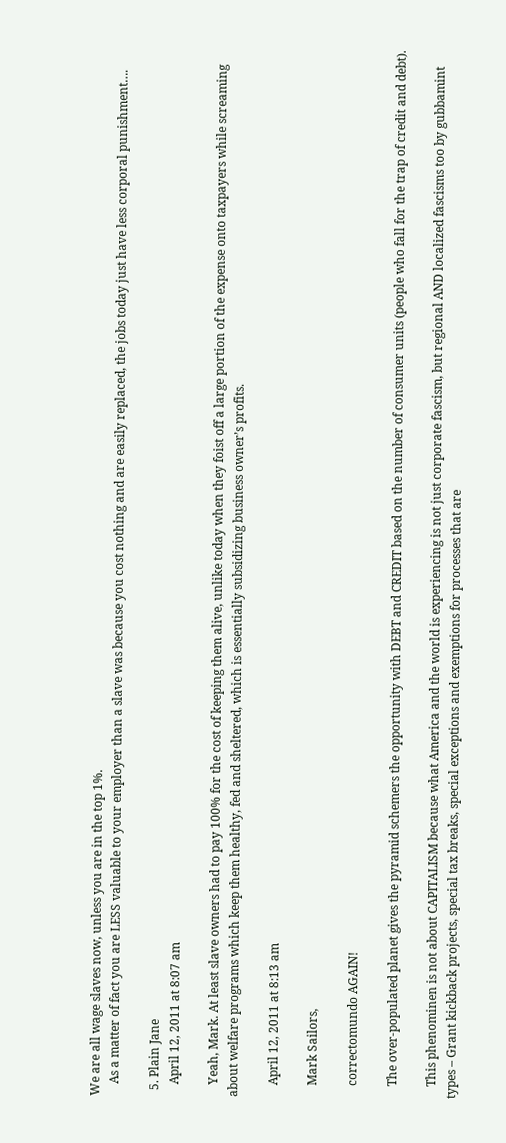We are all wage slaves now, unless you are in the top 1%.
    As a matter of fact you are LESS valuable to your employer than a slave was because you cost nothing and are easily replaced, the jobs today just have less corporal punishment….

  5. Plain Jane
    April 12, 2011 at 8:07 am

    Yeah, Mark. At least slave owners had to pay 100% for the cost of keeping them alive, unlike today when they foist off a large portion of the expense onto taxpayers while screaming about welfare programs which keep them healthy, fed and sheltered, which is essentially subsidizing business owner’s profits.

    April 12, 2011 at 8:13 am

    Mark Sailors,

    correctomundo AGAIN!

    The over-populated planet gives the pyramid schemers the opportunity with DEBT and CREDIT based on the number of consumer units (people who fall for the trap of credit and debt).

    This phenominen is not about CAPITALISM because what America and the world is experiencing is not just corporate fascism, but regional AND localized fascisms too by gubbamint types – Grant kickback projects, special tax breaks, special exceptions and exemptions for processes that are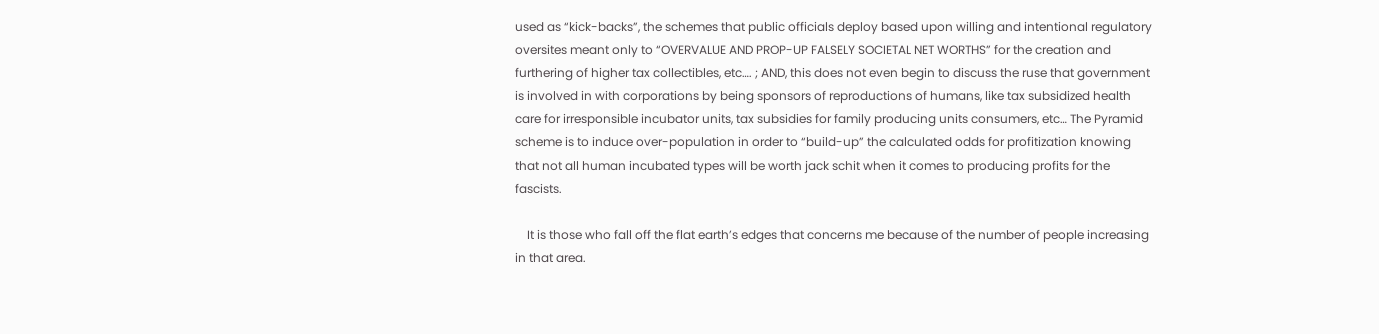used as “kick-backs”, the schemes that public officials deploy based upon willing and intentional regulatory oversites meant only to “OVERVALUE AND PROP-UP FALSELY SOCIETAL NET WORTHS” for the creation and furthering of higher tax collectibles, etc…. ; AND, this does not even begin to discuss the ruse that government is involved in with corporations by being sponsors of reproductions of humans, like tax subsidized health care for irresponsible incubator units, tax subsidies for family producing units consumers, etc… The Pyramid scheme is to induce over-population in order to “build-up” the calculated odds for profitization knowing that not all human incubated types will be worth jack schit when it comes to producing profits for the fascists.

    It is those who fall off the flat earth’s edges that concerns me because of the number of people increasing in that area.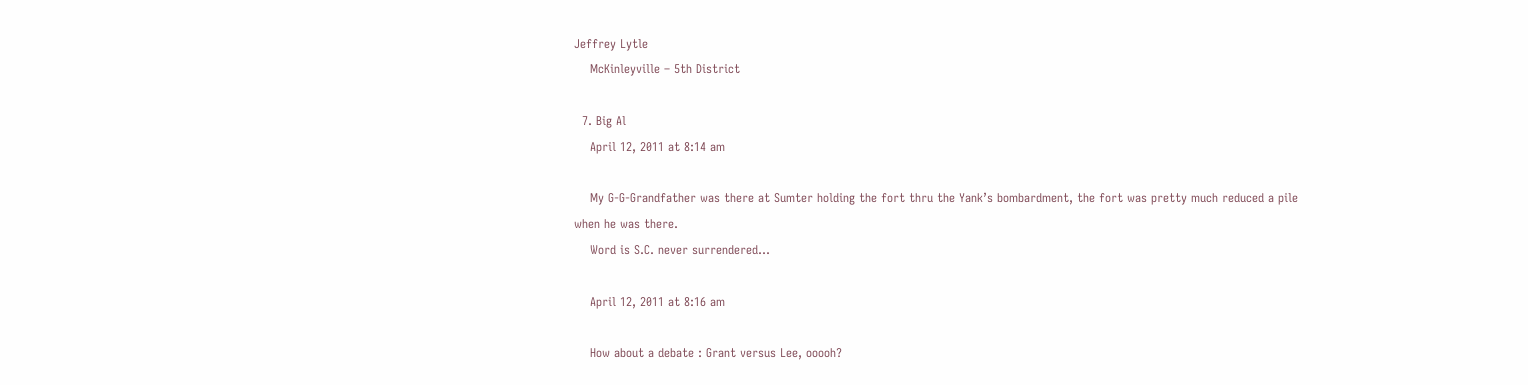Jeffrey Lytle
    McKinleyville – 5th District

  7. Big Al
    April 12, 2011 at 8:14 am

    My G-G-Grandfather was there at Sumter holding the fort thru the Yank’s bombardment, the fort was pretty much reduced a pile when he was there.
    Word is S.C. never surrendered…

    April 12, 2011 at 8:16 am

    How about a debate : Grant versus Lee, ooooh?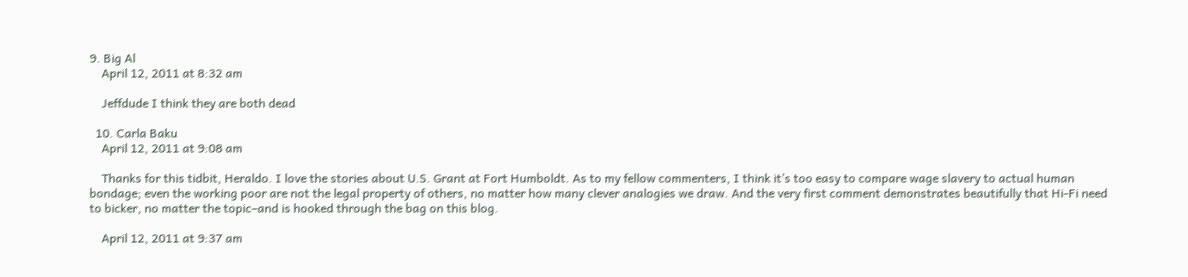9. Big Al
    April 12, 2011 at 8:32 am

    Jeffdude I think they are both dead

  10. Carla Baku
    April 12, 2011 at 9:08 am

    Thanks for this tidbit, Heraldo. I love the stories about U.S. Grant at Fort Humboldt. As to my fellow commenters, I think it’s too easy to compare wage slavery to actual human bondage; even the working poor are not the legal property of others, no matter how many clever analogies we draw. And the very first comment demonstrates beautifully that Hi-Fi need to bicker, no matter the topic–and is hooked through the bag on this blog.

    April 12, 2011 at 9:37 am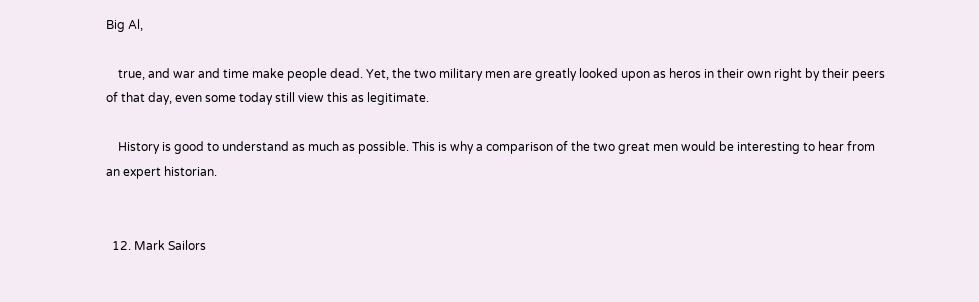Big Al,

    true, and war and time make people dead. Yet, the two military men are greatly looked upon as heros in their own right by their peers of that day, even some today still view this as legitimate.

    History is good to understand as much as possible. This is why a comparison of the two great men would be interesting to hear from an expert historian.


  12. Mark Sailors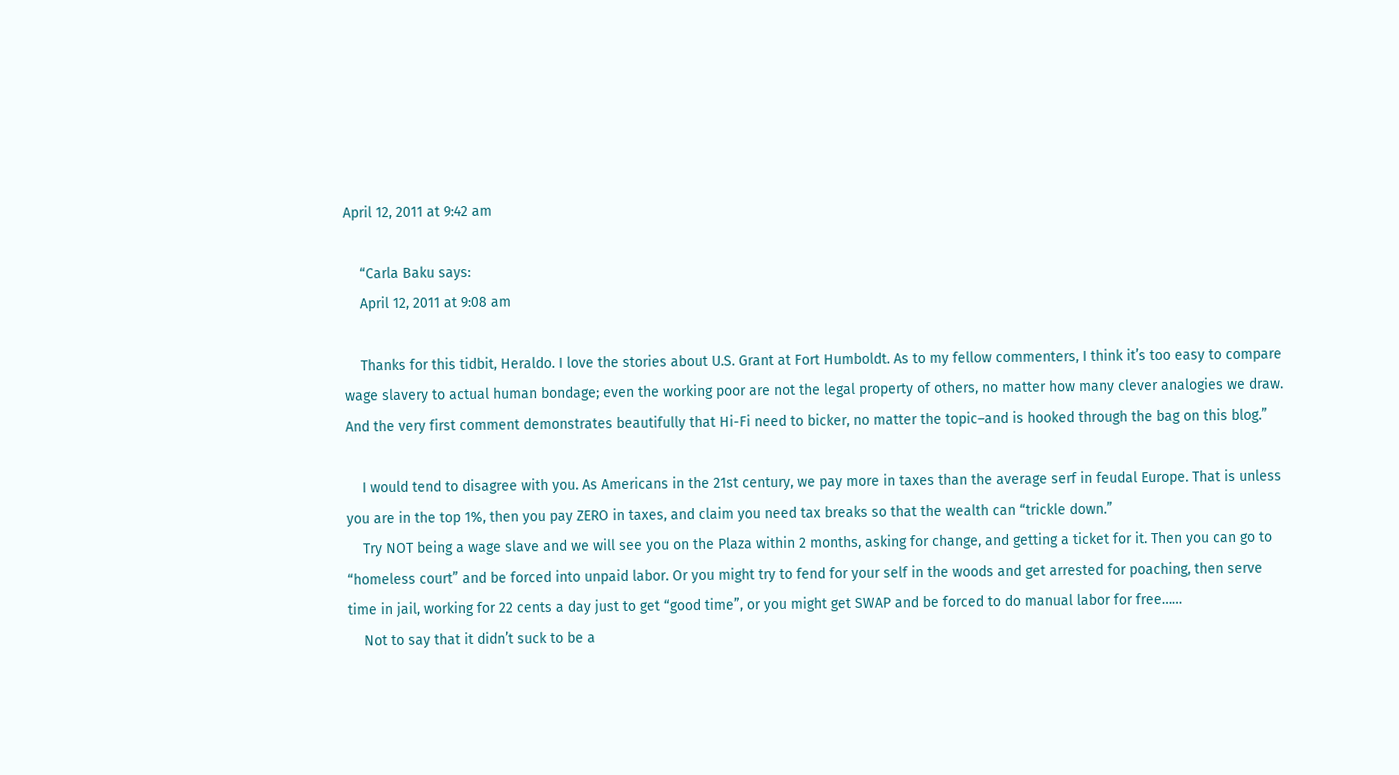April 12, 2011 at 9:42 am

    “Carla Baku says:
    April 12, 2011 at 9:08 am

    Thanks for this tidbit, Heraldo. I love the stories about U.S. Grant at Fort Humboldt. As to my fellow commenters, I think it’s too easy to compare wage slavery to actual human bondage; even the working poor are not the legal property of others, no matter how many clever analogies we draw. And the very first comment demonstrates beautifully that Hi-Fi need to bicker, no matter the topic–and is hooked through the bag on this blog.”

    I would tend to disagree with you. As Americans in the 21st century, we pay more in taxes than the average serf in feudal Europe. That is unless you are in the top 1%, then you pay ZERO in taxes, and claim you need tax breaks so that the wealth can “trickle down.”
    Try NOT being a wage slave and we will see you on the Plaza within 2 months, asking for change, and getting a ticket for it. Then you can go to “homeless court” and be forced into unpaid labor. Or you might try to fend for your self in the woods and get arrested for poaching, then serve time in jail, working for 22 cents a day just to get “good time”, or you might get SWAP and be forced to do manual labor for free……
    Not to say that it didn’t suck to be a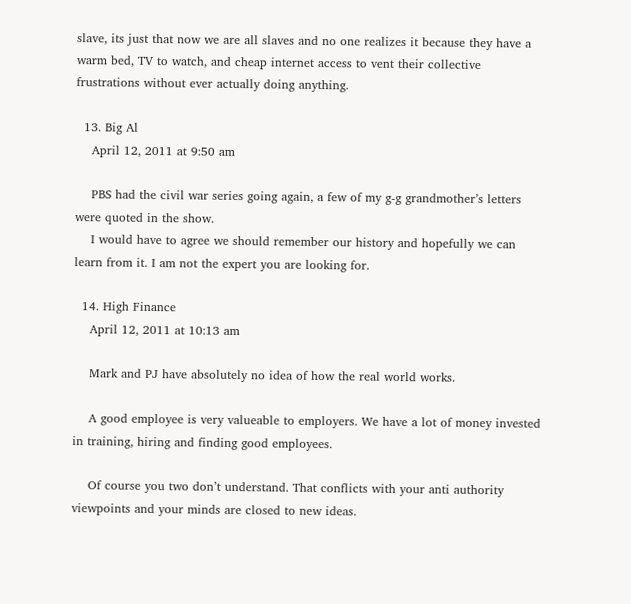slave, its just that now we are all slaves and no one realizes it because they have a warm bed, TV to watch, and cheap internet access to vent their collective frustrations without ever actually doing anything.

  13. Big Al
    April 12, 2011 at 9:50 am

    PBS had the civil war series going again, a few of my g-g grandmother’s letters were quoted in the show.
    I would have to agree we should remember our history and hopefully we can learn from it. I am not the expert you are looking for.

  14. High Finance
    April 12, 2011 at 10:13 am

    Mark and PJ have absolutely no idea of how the real world works.

    A good employee is very valueable to employers. We have a lot of money invested in training, hiring and finding good employees.

    Of course you two don’t understand. That conflicts with your anti authority viewpoints and your minds are closed to new ideas.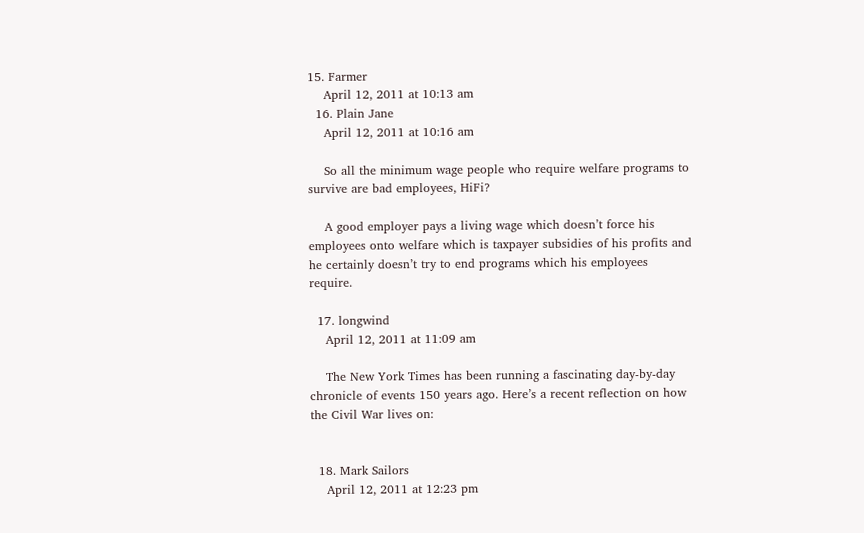15. Farmer
    April 12, 2011 at 10:13 am
  16. Plain Jane
    April 12, 2011 at 10:16 am

    So all the minimum wage people who require welfare programs to survive are bad employees, HiFi?

    A good employer pays a living wage which doesn’t force his employees onto welfare which is taxpayer subsidies of his profits and he certainly doesn’t try to end programs which his employees require.

  17. longwind
    April 12, 2011 at 11:09 am

    The New York Times has been running a fascinating day-by-day chronicle of events 150 years ago. Here’s a recent reflection on how the Civil War lives on:


  18. Mark Sailors
    April 12, 2011 at 12:23 pm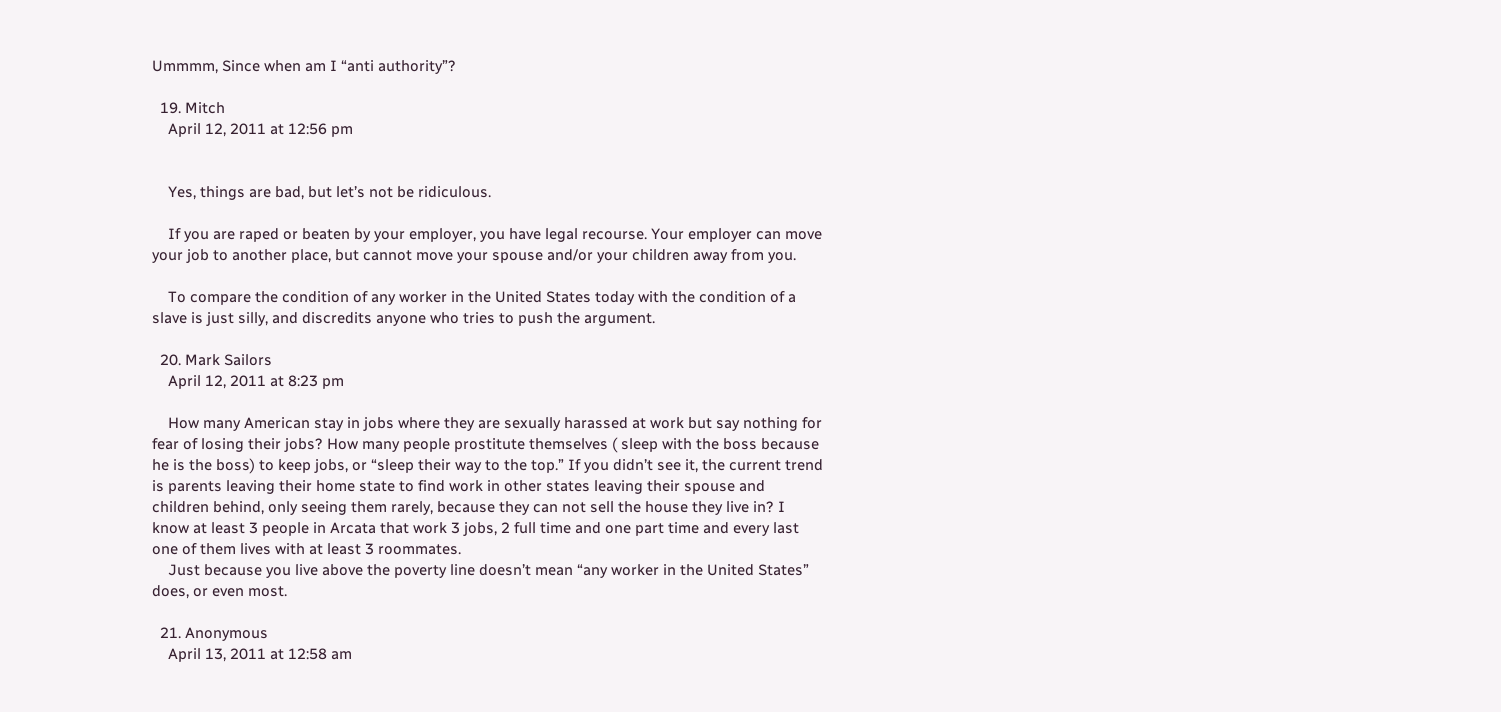Ummmm, Since when am I “anti authority”?

  19. Mitch
    April 12, 2011 at 12:56 pm


    Yes, things are bad, but let’s not be ridiculous.

    If you are raped or beaten by your employer, you have legal recourse. Your employer can move your job to another place, but cannot move your spouse and/or your children away from you.

    To compare the condition of any worker in the United States today with the condition of a slave is just silly, and discredits anyone who tries to push the argument.

  20. Mark Sailors
    April 12, 2011 at 8:23 pm

    How many American stay in jobs where they are sexually harassed at work but say nothing for fear of losing their jobs? How many people prostitute themselves ( sleep with the boss because he is the boss) to keep jobs, or “sleep their way to the top.” If you didn’t see it, the current trend is parents leaving their home state to find work in other states leaving their spouse and children behind, only seeing them rarely, because they can not sell the house they live in? I know at least 3 people in Arcata that work 3 jobs, 2 full time and one part time and every last one of them lives with at least 3 roommates.
    Just because you live above the poverty line doesn’t mean “any worker in the United States” does, or even most.

  21. Anonymous
    April 13, 2011 at 12:58 am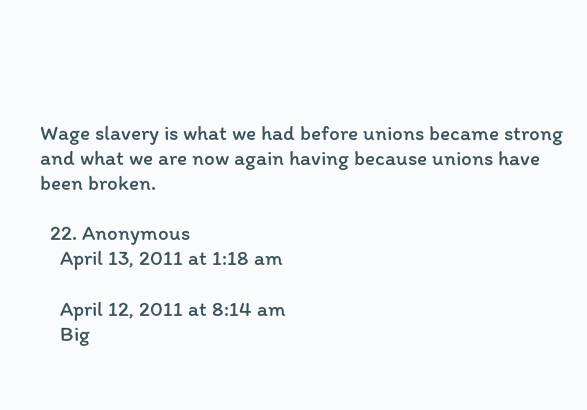Wage slavery is what we had before unions became strong and what we are now again having because unions have been broken.

  22. Anonymous
    April 13, 2011 at 1:18 am

    April 12, 2011 at 8:14 am
    Big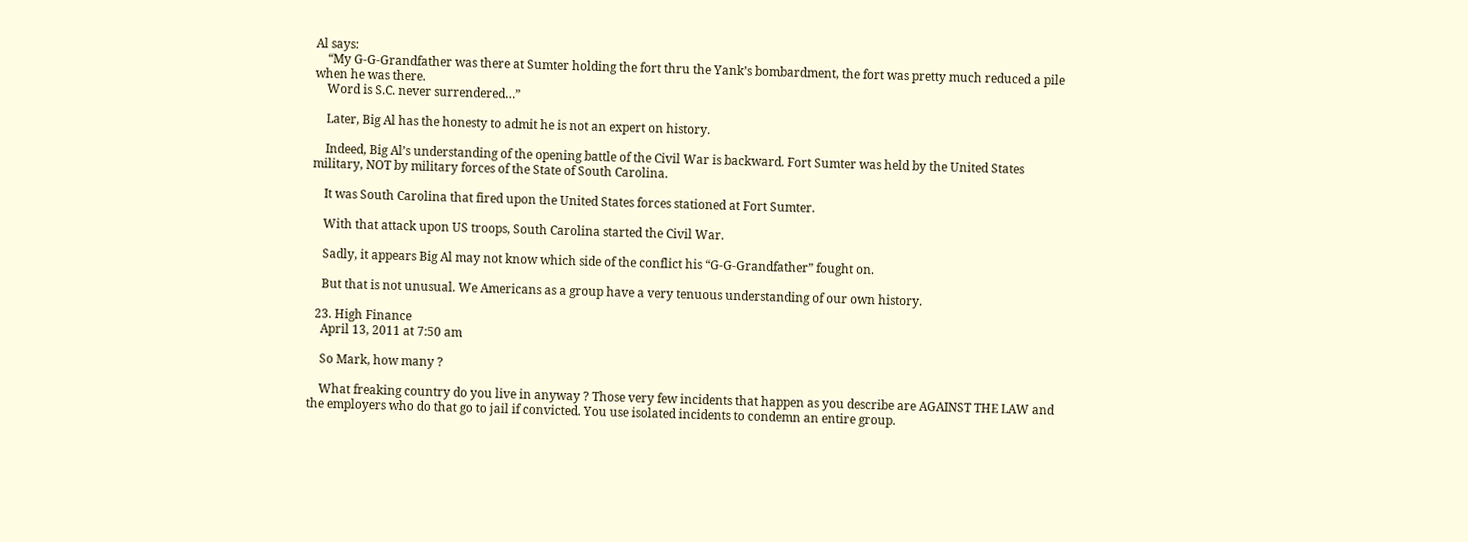Al says:
    “My G-G-Grandfather was there at Sumter holding the fort thru the Yank’s bombardment, the fort was pretty much reduced a pile when he was there.
    Word is S.C. never surrendered…”

    Later, Big Al has the honesty to admit he is not an expert on history.

    Indeed, Big Al’s understanding of the opening battle of the Civil War is backward. Fort Sumter was held by the United States military, NOT by military forces of the State of South Carolina.

    It was South Carolina that fired upon the United States forces stationed at Fort Sumter.

    With that attack upon US troops, South Carolina started the Civil War.

    Sadly, it appears Big Al may not know which side of the conflict his “G-G-Grandfather” fought on.

    But that is not unusual. We Americans as a group have a very tenuous understanding of our own history.

  23. High Finance
    April 13, 2011 at 7:50 am

    So Mark, how many ?

    What freaking country do you live in anyway ? Those very few incidents that happen as you describe are AGAINST THE LAW and the employers who do that go to jail if convicted. You use isolated incidents to condemn an entire group.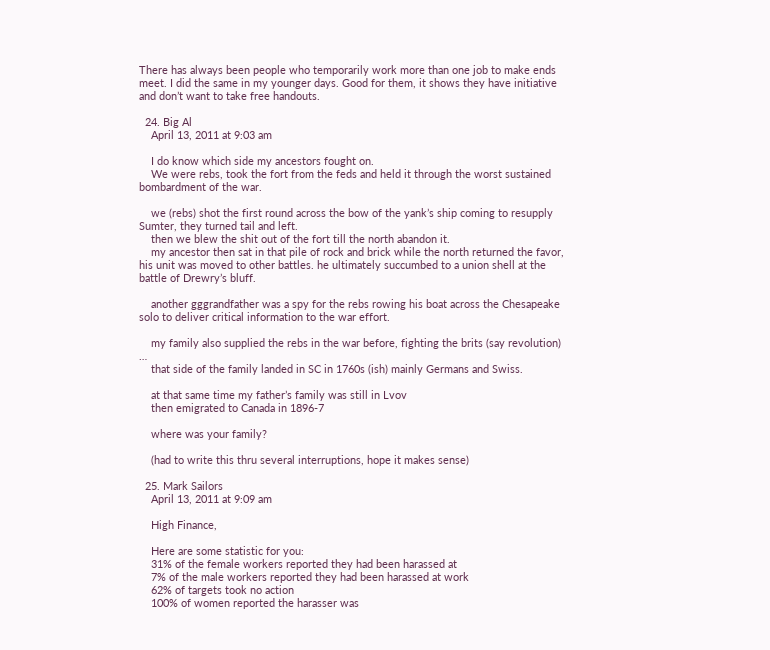There has always been people who temporarily work more than one job to make ends meet. I did the same in my younger days. Good for them, it shows they have initiative and don’t want to take free handouts.

  24. Big Al
    April 13, 2011 at 9:03 am

    I do know which side my ancestors fought on.
    We were rebs, took the fort from the feds and held it through the worst sustained bombardment of the war.

    we (rebs) shot the first round across the bow of the yank’s ship coming to resupply Sumter, they turned tail and left.
    then we blew the shit out of the fort till the north abandon it.
    my ancestor then sat in that pile of rock and brick while the north returned the favor, his unit was moved to other battles. he ultimately succumbed to a union shell at the battle of Drewry’s bluff.

    another gggrandfather was a spy for the rebs rowing his boat across the Chesapeake solo to deliver critical information to the war effort.

    my family also supplied the rebs in the war before, fighting the brits (say revolution) …
    that side of the family landed in SC in 1760s (ish) mainly Germans and Swiss.

    at that same time my father’s family was still in Lvov
    then emigrated to Canada in 1896-7

    where was your family?

    (had to write this thru several interruptions, hope it makes sense)

  25. Mark Sailors
    April 13, 2011 at 9:09 am

    High Finance,

    Here are some statistic for you:
    31% of the female workers reported they had been harassed at
    7% of the male workers reported they had been harassed at work
    62% of targets took no action
    100% of women reported the harasser was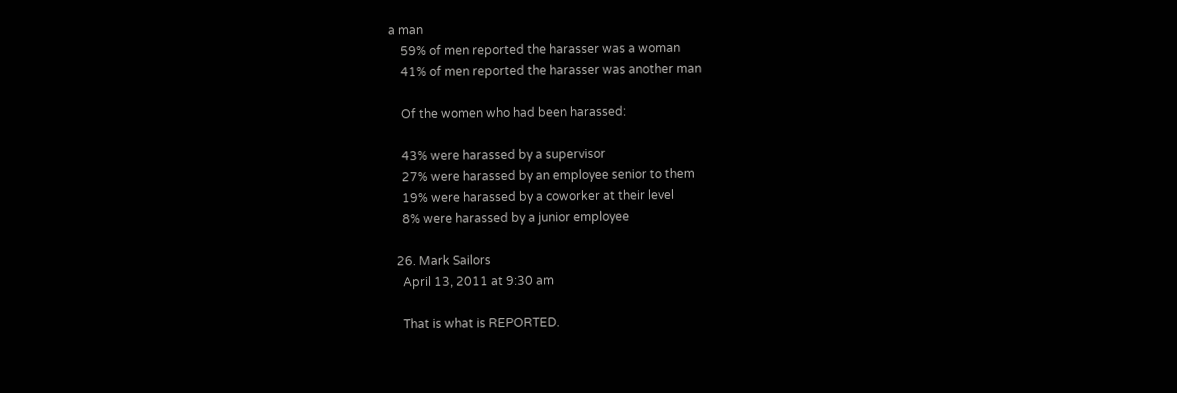a man
    59% of men reported the harasser was a woman
    41% of men reported the harasser was another man

    Of the women who had been harassed:

    43% were harassed by a supervisor
    27% were harassed by an employee senior to them
    19% were harassed by a coworker at their level
    8% were harassed by a junior employee

  26. Mark Sailors
    April 13, 2011 at 9:30 am

    That is what is REPORTED.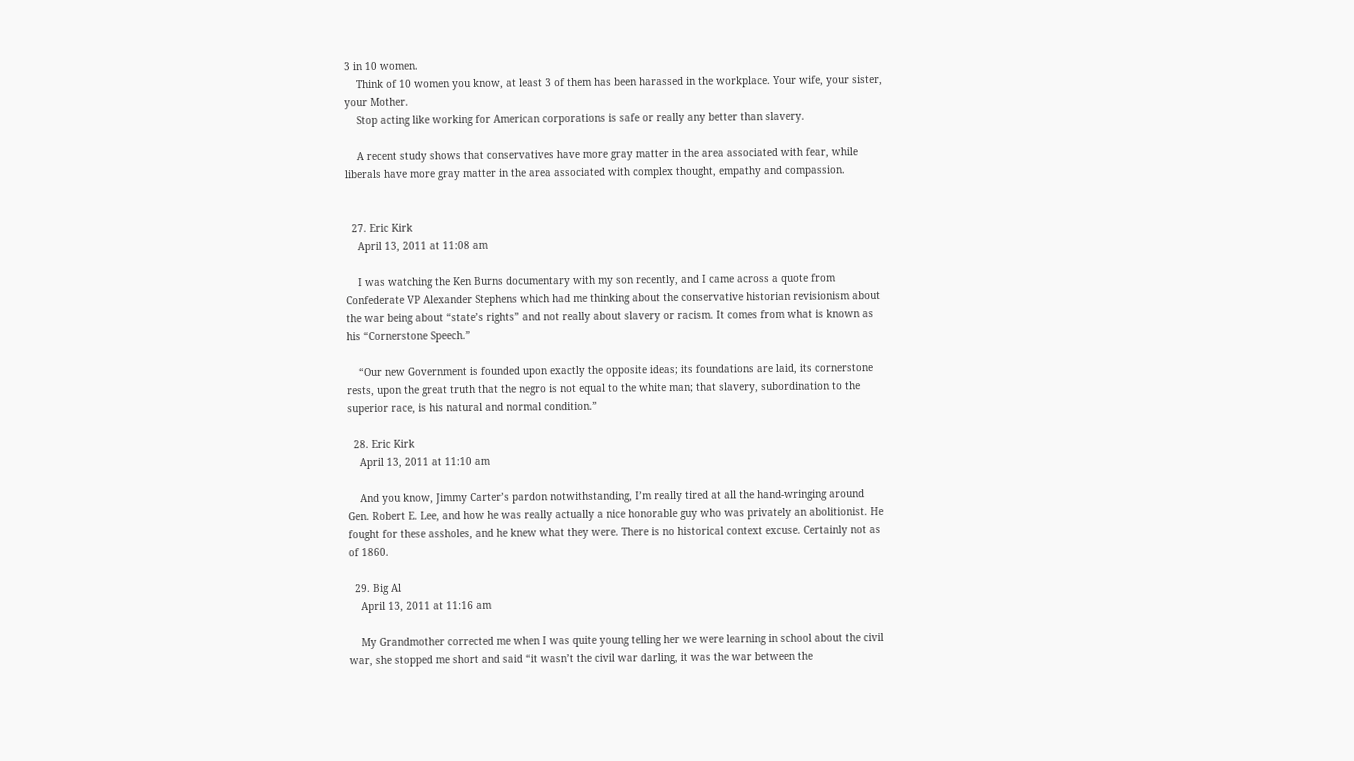3 in 10 women.
    Think of 10 women you know, at least 3 of them has been harassed in the workplace. Your wife, your sister, your Mother.
    Stop acting like working for American corporations is safe or really any better than slavery.

    A recent study shows that conservatives have more gray matter in the area associated with fear, while liberals have more gray matter in the area associated with complex thought, empathy and compassion.


  27. Eric Kirk
    April 13, 2011 at 11:08 am

    I was watching the Ken Burns documentary with my son recently, and I came across a quote from Confederate VP Alexander Stephens which had me thinking about the conservative historian revisionism about the war being about “state’s rights” and not really about slavery or racism. It comes from what is known as his “Cornerstone Speech.”

    “Our new Government is founded upon exactly the opposite ideas; its foundations are laid, its cornerstone rests, upon the great truth that the negro is not equal to the white man; that slavery, subordination to the superior race, is his natural and normal condition.”

  28. Eric Kirk
    April 13, 2011 at 11:10 am

    And you know, Jimmy Carter’s pardon notwithstanding, I’m really tired at all the hand-wringing around Gen. Robert E. Lee, and how he was really actually a nice honorable guy who was privately an abolitionist. He fought for these assholes, and he knew what they were. There is no historical context excuse. Certainly not as of 1860.

  29. Big Al
    April 13, 2011 at 11:16 am

    My Grandmother corrected me when I was quite young telling her we were learning in school about the civil war, she stopped me short and said “it wasn’t the civil war darling, it was the war between the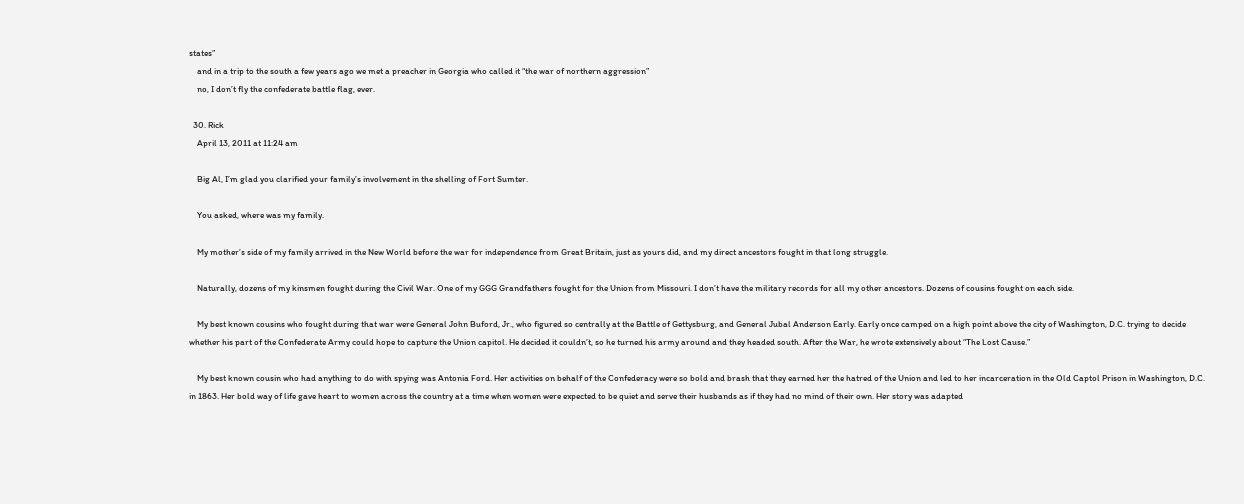states”
    and in a trip to the south a few years ago we met a preacher in Georgia who called it “the war of northern aggression”
    no, I don’t fly the confederate battle flag, ever.

  30. Rick
    April 13, 2011 at 11:24 am

    Big Al, I’m glad you clarified your family’s involvement in the shelling of Fort Sumter.

    You asked, where was my family.

    My mother’s side of my family arrived in the New World before the war for independence from Great Britain, just as yours did, and my direct ancestors fought in that long struggle.

    Naturally, dozens of my kinsmen fought during the Civil War. One of my GGG Grandfathers fought for the Union from Missouri. I don’t have the military records for all my other ancestors. Dozens of cousins fought on each side.

    My best known cousins who fought during that war were General John Buford, Jr., who figured so centrally at the Battle of Gettysburg, and General Jubal Anderson Early. Early once camped on a high point above the city of Washington, D.C. trying to decide whether his part of the Confederate Army could hope to capture the Union capitol. He decided it couldn’t, so he turned his army around and they headed south. After the War, he wrote extensively about “The Lost Cause.”

    My best known cousin who had anything to do with spying was Antonia Ford. Her activities on behalf of the Confederacy were so bold and brash that they earned her the hatred of the Union and led to her incarceration in the Old Captol Prison in Washington, D.C. in 1863. Her bold way of life gave heart to women across the country at a time when women were expected to be quiet and serve their husbands as if they had no mind of their own. Her story was adapted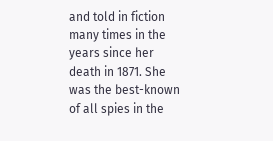and told in fiction many times in the years since her death in 1871. She was the best-known of all spies in the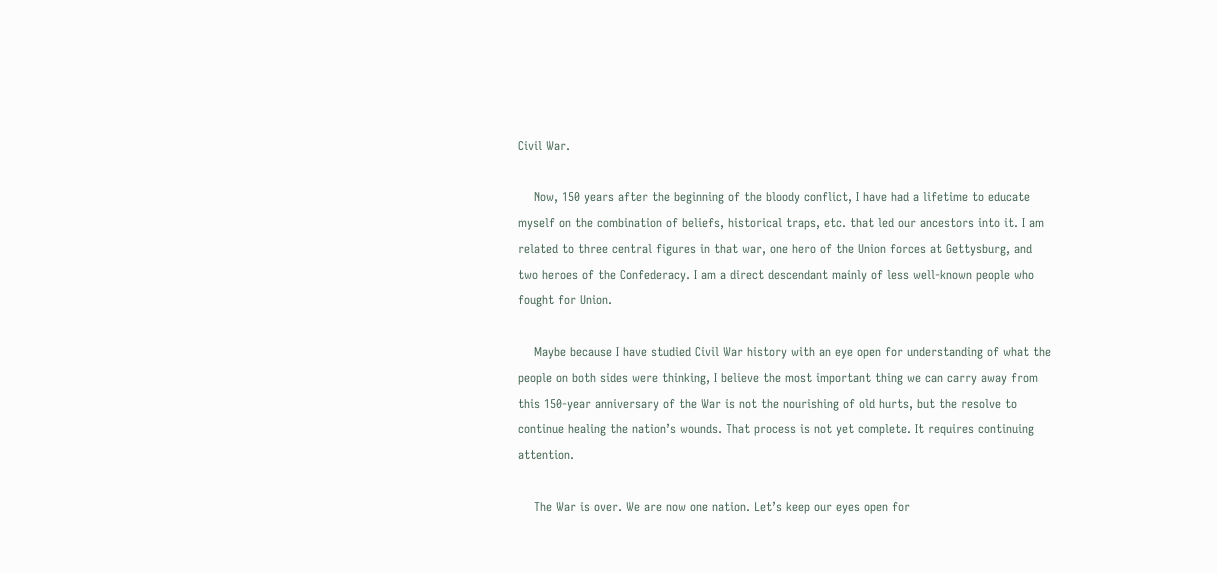Civil War.

    Now, 150 years after the beginning of the bloody conflict, I have had a lifetime to educate myself on the combination of beliefs, historical traps, etc. that led our ancestors into it. I am related to three central figures in that war, one hero of the Union forces at Gettysburg, and two heroes of the Confederacy. I am a direct descendant mainly of less well-known people who fought for Union.

    Maybe because I have studied Civil War history with an eye open for understanding of what the people on both sides were thinking, I believe the most important thing we can carry away from this 150-year anniversary of the War is not the nourishing of old hurts, but the resolve to continue healing the nation’s wounds. That process is not yet complete. It requires continuing attention.

    The War is over. We are now one nation. Let’s keep our eyes open for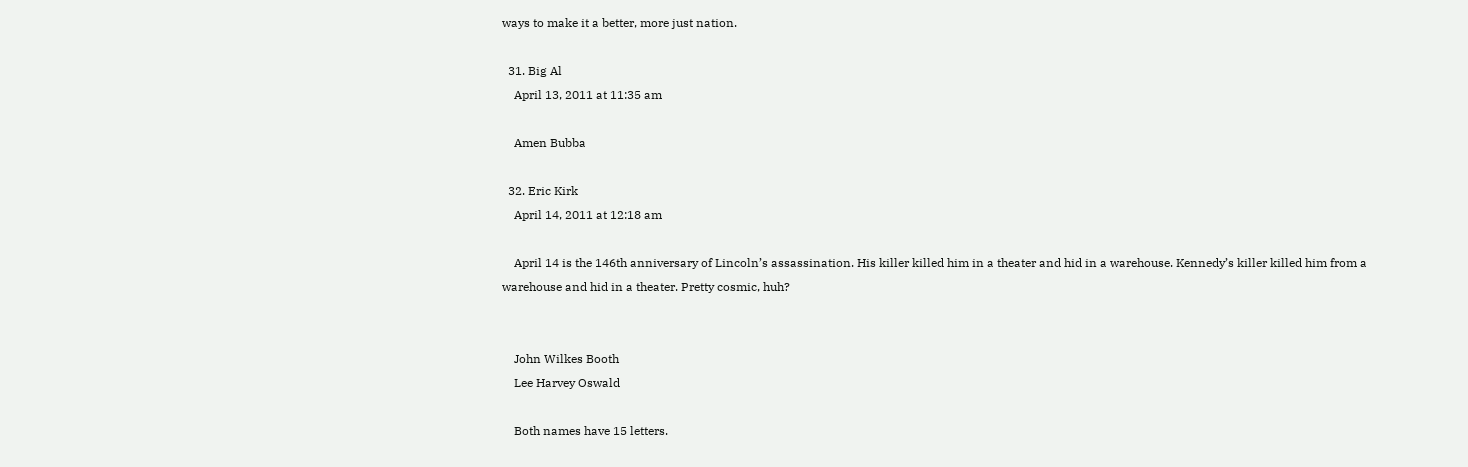ways to make it a better, more just nation.

  31. Big Al
    April 13, 2011 at 11:35 am

    Amen Bubba

  32. Eric Kirk
    April 14, 2011 at 12:18 am

    April 14 is the 146th anniversary of Lincoln’s assassination. His killer killed him in a theater and hid in a warehouse. Kennedy’s killer killed him from a warehouse and hid in a theater. Pretty cosmic, huh?


    John Wilkes Booth
    Lee Harvey Oswald

    Both names have 15 letters.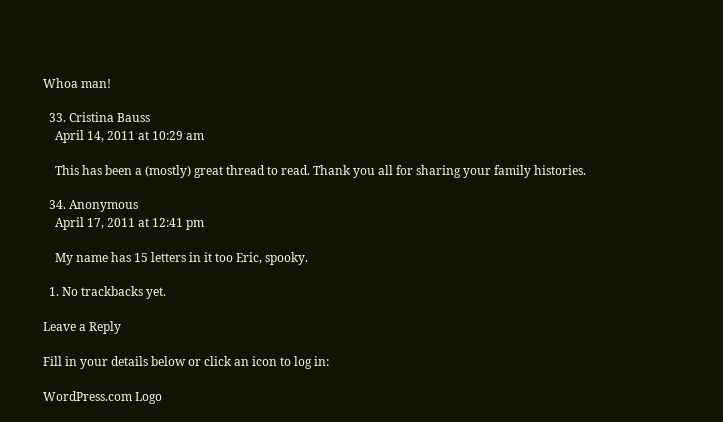Whoa man!

  33. Cristina Bauss
    April 14, 2011 at 10:29 am

    This has been a (mostly) great thread to read. Thank you all for sharing your family histories.

  34. Anonymous
    April 17, 2011 at 12:41 pm

    My name has 15 letters in it too Eric, spooky.

  1. No trackbacks yet.

Leave a Reply

Fill in your details below or click an icon to log in:

WordPress.com Logo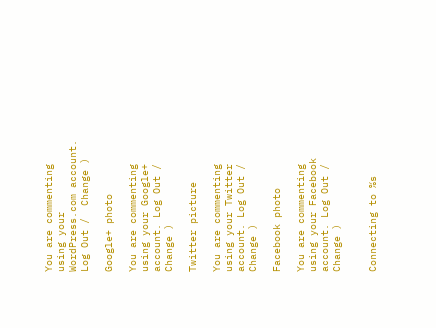You are commenting using your WordPress.com account. Log Out /  Change )

Google+ photo

You are commenting using your Google+ account. Log Out /  Change )

Twitter picture

You are commenting using your Twitter account. Log Out /  Change )

Facebook photo

You are commenting using your Facebook account. Log Out /  Change )


Connecting to %s